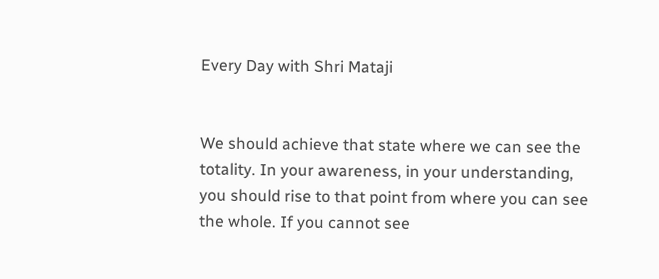Every Day with Shri Mataji


We should achieve that state where we can see the totality. In your awareness, in your understanding, you should rise to that point from where you can see the whole. If you cannot see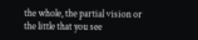the whole, the partial vision or the little that you see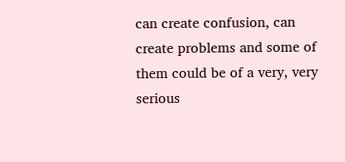can create confusion, can create problems and some of them could be of a very, very serious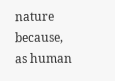nature because, as human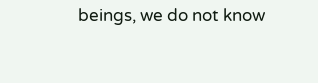beings, we do not know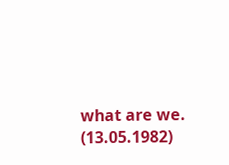what are we. (13.05.1982)